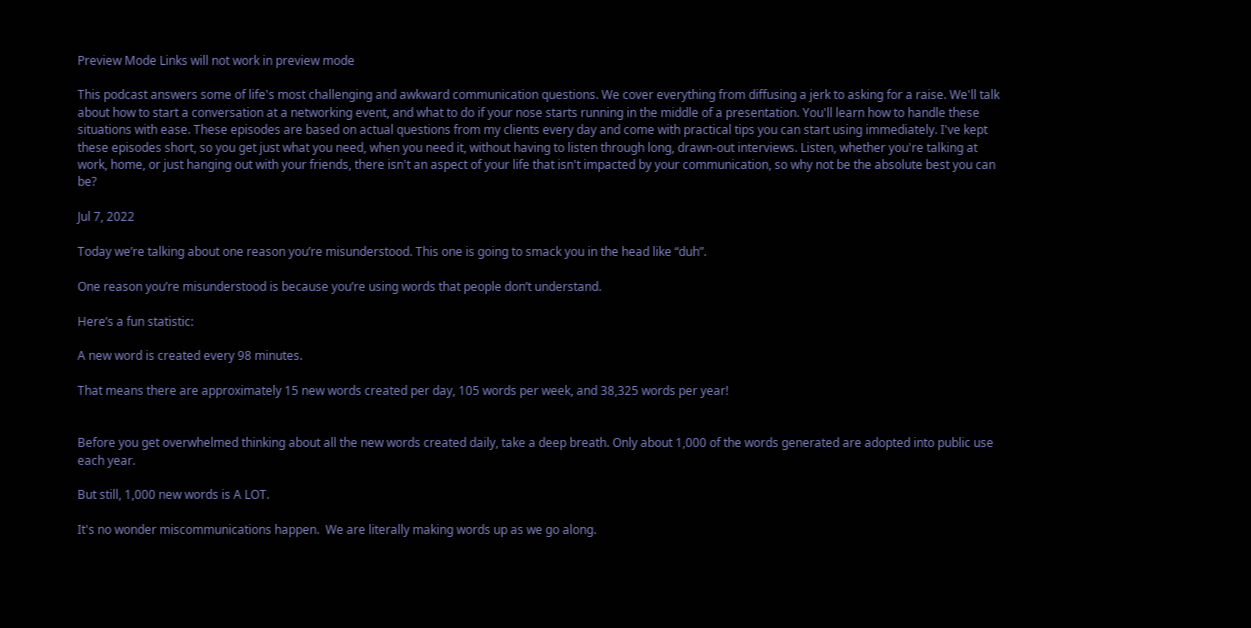Preview Mode Links will not work in preview mode

This podcast answers some of life's most challenging and awkward communication questions. We cover everything from diffusing a jerk to asking for a raise. We'll talk about how to start a conversation at a networking event, and what to do if your nose starts running in the middle of a presentation. You'll learn how to handle these situations with ease. These episodes are based on actual questions from my clients every day and come with practical tips you can start using immediately. I've kept these episodes short, so you get just what you need, when you need it, without having to listen through long, drawn-out interviews. Listen, whether you're talking at work, home, or just hanging out with your friends, there isn't an aspect of your life that isn't impacted by your communication, so why not be the absolute best you can be?

Jul 7, 2022

Today we’re talking about one reason you’re misunderstood. This one is going to smack you in the head like “duh”.

One reason you’re misunderstood is because you’re using words that people don’t understand.

Here’s a fun statistic:

A new word is created every 98 minutes.

That means there are approximately 15 new words created per day, 105 words per week, and 38,325 words per year!


Before you get overwhelmed thinking about all the new words created daily, take a deep breath. Only about 1,000 of the words generated are adopted into public use each year.

But still, 1,000 new words is A LOT.

It's no wonder miscommunications happen.  We are literally making words up as we go along.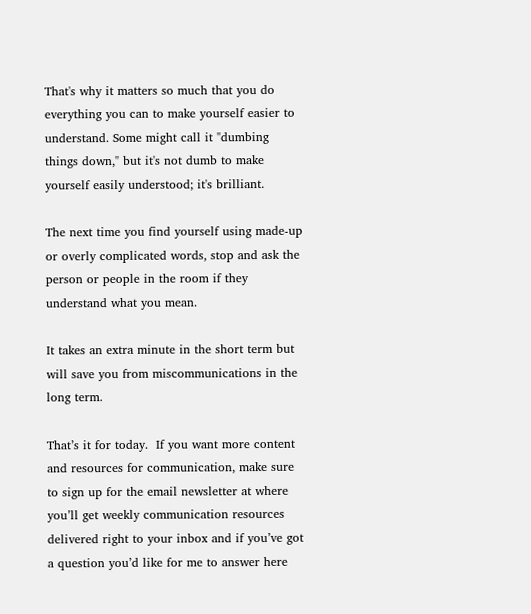That's why it matters so much that you do everything you can to make yourself easier to understand. Some might call it "dumbing things down," but it's not dumb to make yourself easily understood; it's brilliant.

The next time you find yourself using made-up or overly complicated words, stop and ask the person or people in the room if they understand what you mean.

It takes an extra minute in the short term but will save you from miscommunications in the long term.

That’s it for today.  If you want more content and resources for communication, make sure to sign up for the email newsletter at where you’ll get weekly communication resources delivered right to your inbox and if you’ve got a question you’d like for me to answer here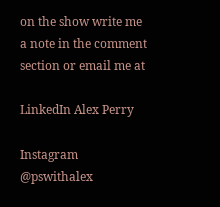on the show write me a note in the comment section or email me at

LinkedIn Alex Perry

Instagram @pswithalex